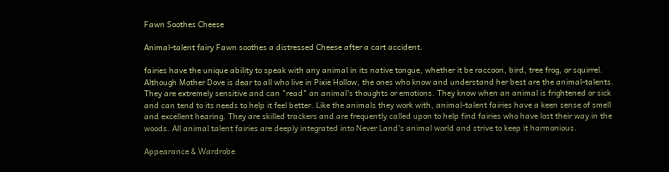Fawn Soothes Cheese

Animal-talent fairy Fawn soothes a distressed Cheese after a cart accident.

fairies have the unique ability to speak with any animal in its native tongue, whether it be raccoon, bird, tree frog, or squirrel. Although Mother Dove is dear to all who live in Pixie Hollow, the ones who know and understand her best are the animal-talents. They are extremely sensitive and can "read" an animal's thoughts or emotions. They know when an animal is frightened or sick and can tend to its needs to help it feel better. Like the animals they work with, animal-talent fairies have a keen sense of smell and excellent hearing. They are skilled trackers and are frequently called upon to help find fairies who have lost their way in the woods. All animal talent fairies are deeply integrated into Never Land's animal world and strive to keep it harmonious.

Appearance & Wardrobe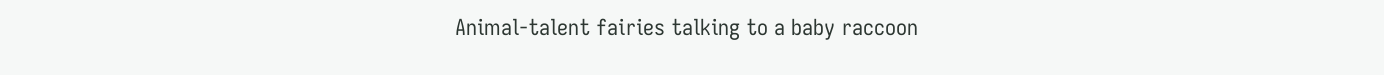Animal-talent fairies talking to a baby raccoon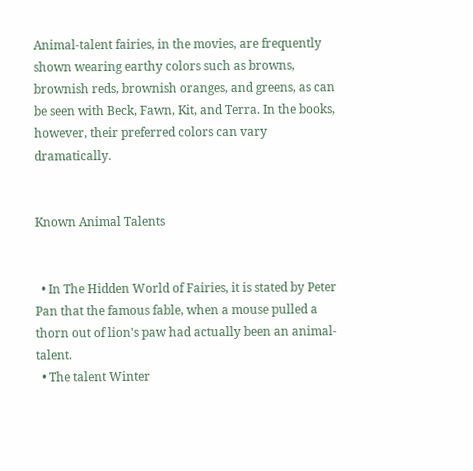Animal-talent fairies, in the movies, are frequently shown wearing earthy colors such as browns, brownish reds, brownish oranges, and greens, as can be seen with Beck, Fawn, Kit, and Terra. In the books, however, their preferred colors can vary dramatically.


Known Animal Talents


  • In The Hidden World of Fairies, it is stated by Peter Pan that the famous fable, when a mouse pulled a thorn out of lion's paw had actually been an animal-talent.
  • The talent Winter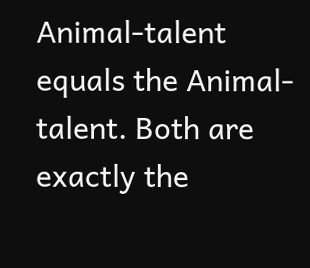Animal-talent equals the Animal-talent. Both are exactly the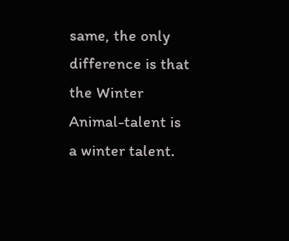same, the only difference is that the Winter Animal-talent is a winter talent.